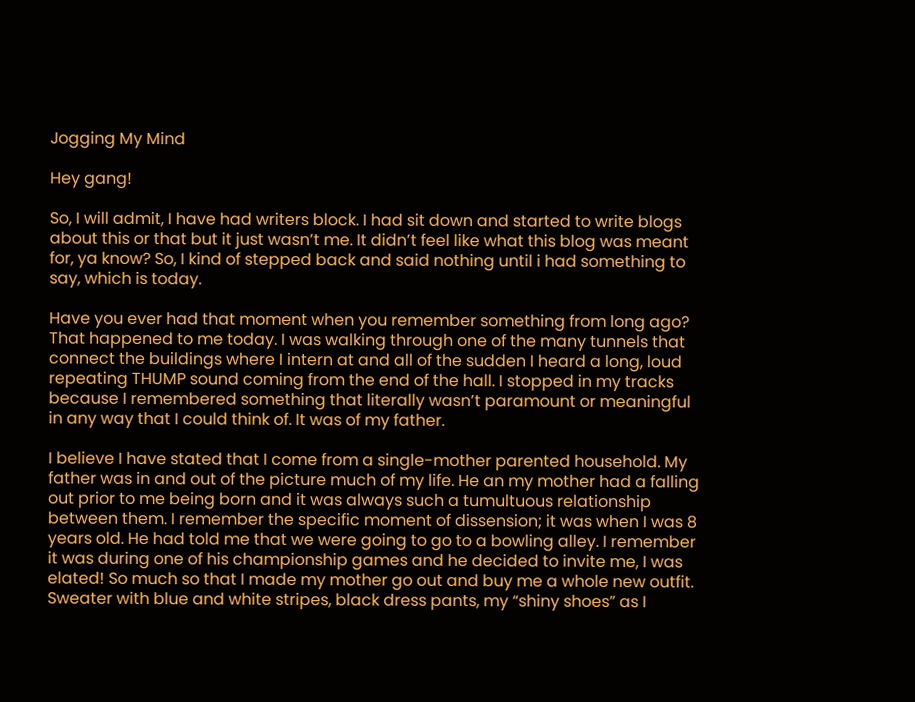Jogging My Mind

Hey gang!

So, I will admit, I have had writers block. I had sit down and started to write blogs about this or that but it just wasn’t me. It didn’t feel like what this blog was meant for, ya know? So, I kind of stepped back and said nothing until i had something to say, which is today.

Have you ever had that moment when you remember something from long ago? That happened to me today. I was walking through one of the many tunnels that connect the buildings where I intern at and all of the sudden I heard a long, loud repeating THUMP sound coming from the end of the hall. I stopped in my tracks because I remembered something that literally wasn’t paramount or meaningful in any way that I could think of. It was of my father.

I believe I have stated that I come from a single-mother parented household. My father was in and out of the picture much of my life. He an my mother had a falling out prior to me being born and it was always such a tumultuous relationship between them. I remember the specific moment of dissension; it was when I was 8 years old. He had told me that we were going to go to a bowling alley. I remember it was during one of his championship games and he decided to invite me, I was elated! So much so that I made my mother go out and buy me a whole new outfit. Sweater with blue and white stripes, black dress pants, my “shiny shoes” as I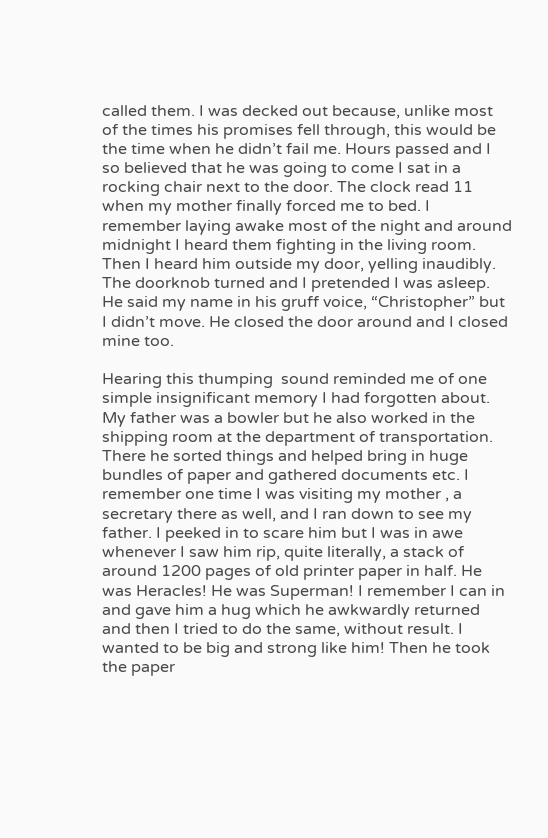called them. I was decked out because, unlike most of the times his promises fell through, this would be the time when he didn’t fail me. Hours passed and I so believed that he was going to come I sat in a rocking chair next to the door. The clock read 11 when my mother finally forced me to bed. I remember laying awake most of the night and around midnight I heard them fighting in the living room. Then I heard him outside my door, yelling inaudibly. The doorknob turned and I pretended I was asleep. He said my name in his gruff voice, “Christopher” but I didn’t move. He closed the door around and I closed mine too.

Hearing this thumping  sound reminded me of one simple insignificant memory I had forgotten about. My father was a bowler but he also worked in the shipping room at the department of transportation. There he sorted things and helped bring in huge bundles of paper and gathered documents etc. I remember one time I was visiting my mother , a secretary there as well, and I ran down to see my father. I peeked in to scare him but I was in awe whenever I saw him rip, quite literally, a stack of around 1200 pages of old printer paper in half. He was Heracles! He was Superman! I remember I can in and gave him a hug which he awkwardly returned and then I tried to do the same, without result. I wanted to be big and strong like him! Then he took the paper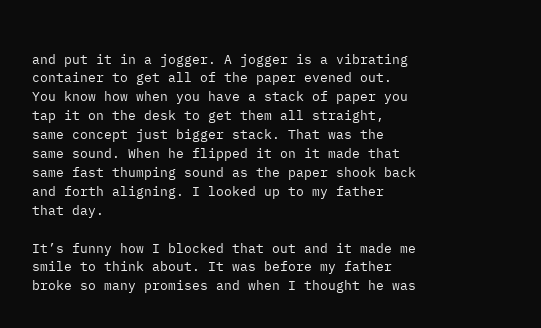and put it in a jogger. A jogger is a vibrating container to get all of the paper evened out. You know how when you have a stack of paper you tap it on the desk to get them all straight, same concept just bigger stack. That was the same sound. When he flipped it on it made that same fast thumping sound as the paper shook back and forth aligning. I looked up to my father that day.

It’s funny how I blocked that out and it made me smile to think about. It was before my father broke so many promises and when I thought he was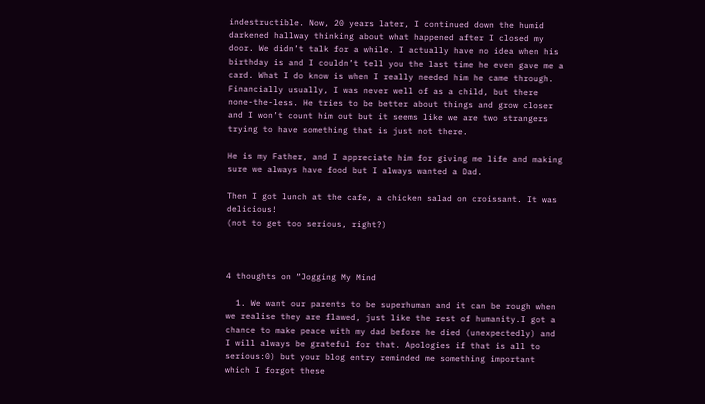indestructible. Now, 20 years later, I continued down the humid darkened hallway thinking about what happened after I closed my door. We didn’t talk for a while. I actually have no idea when his birthday is and I couldn’t tell you the last time he even gave me a card. What I do know is when I really needed him he came through. Financially usually, I was never well of as a child, but there none-the-less. He tries to be better about things and grow closer and I won’t count him out but it seems like we are two strangers trying to have something that is just not there.

He is my Father, and I appreciate him for giving me life and making sure we always have food but I always wanted a Dad.

Then I got lunch at the cafe, a chicken salad on croissant. It was delicious!
(not to get too serious, right?)



4 thoughts on “Jogging My Mind

  1. We want our parents to be superhuman and it can be rough when we realise they are flawed, just like the rest of humanity.I got a chance to make peace with my dad before he died (unexpectedly) and I will always be grateful for that. Apologies if that is all to serious:0) but your blog entry reminded me something important which I forgot these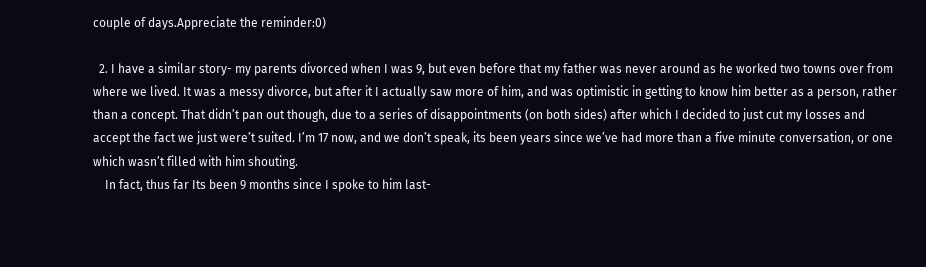couple of days.Appreciate the reminder:0)

  2. I have a similar story- my parents divorced when I was 9, but even before that my father was never around as he worked two towns over from where we lived. It was a messy divorce, but after it I actually saw more of him, and was optimistic in getting to know him better as a person, rather than a concept. That didn’t pan out though, due to a series of disappointments (on both sides) after which I decided to just cut my losses and accept the fact we just were’t suited. I’m 17 now, and we don’t speak, its been years since we’ve had more than a five minute conversation, or one which wasn’t filled with him shouting.
    In fact, thus far Its been 9 months since I spoke to him last-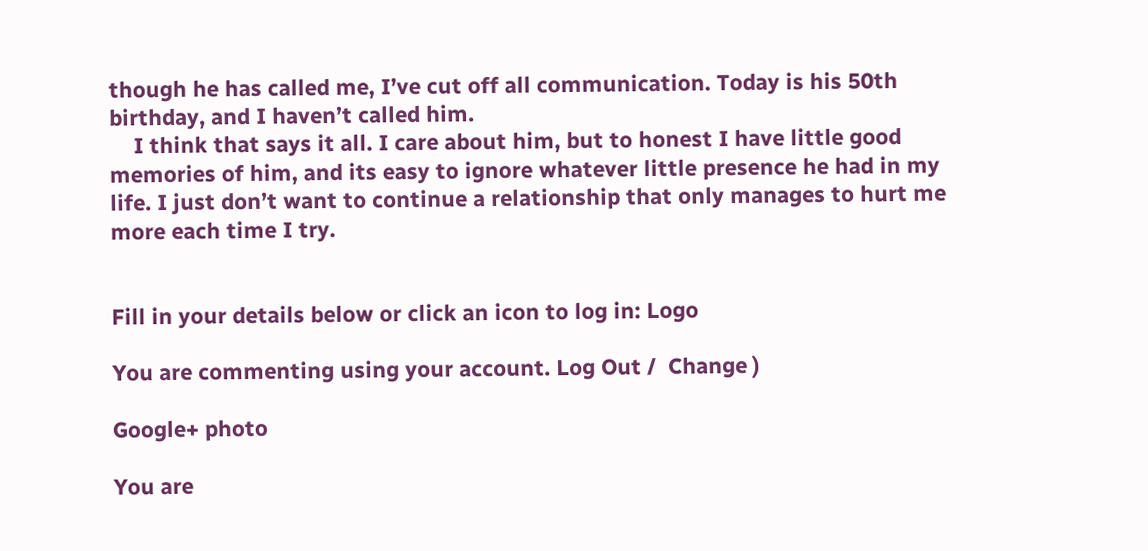though he has called me, I’ve cut off all communication. Today is his 50th birthday, and I haven’t called him.
    I think that says it all. I care about him, but to honest I have little good memories of him, and its easy to ignore whatever little presence he had in my life. I just don’t want to continue a relationship that only manages to hurt me more each time I try.


Fill in your details below or click an icon to log in: Logo

You are commenting using your account. Log Out /  Change )

Google+ photo

You are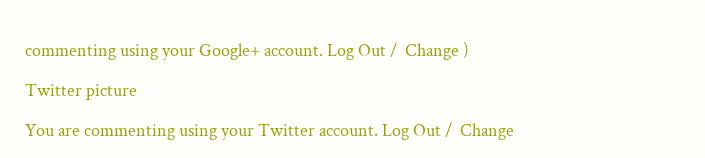commenting using your Google+ account. Log Out /  Change )

Twitter picture

You are commenting using your Twitter account. Log Out /  Change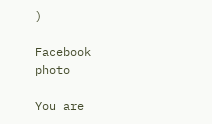)

Facebook photo

You are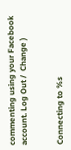commenting using your Facebook account. Log Out /  Change )


Connecting to %s